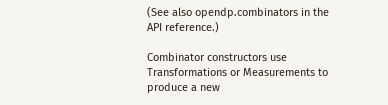(See also opendp.combinators in the API reference.)

Combinator constructors use Transformations or Measurements to produce a new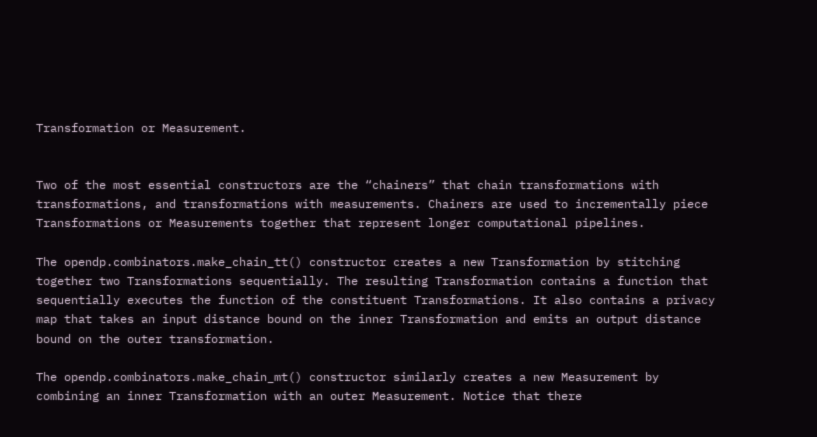Transformation or Measurement.


Two of the most essential constructors are the “chainers” that chain transformations with transformations, and transformations with measurements. Chainers are used to incrementally piece Transformations or Measurements together that represent longer computational pipelines.

The opendp.combinators.make_chain_tt() constructor creates a new Transformation by stitching together two Transformations sequentially. The resulting Transformation contains a function that sequentially executes the function of the constituent Transformations. It also contains a privacy map that takes an input distance bound on the inner Transformation and emits an output distance bound on the outer transformation.

The opendp.combinators.make_chain_mt() constructor similarly creates a new Measurement by combining an inner Transformation with an outer Measurement. Notice that there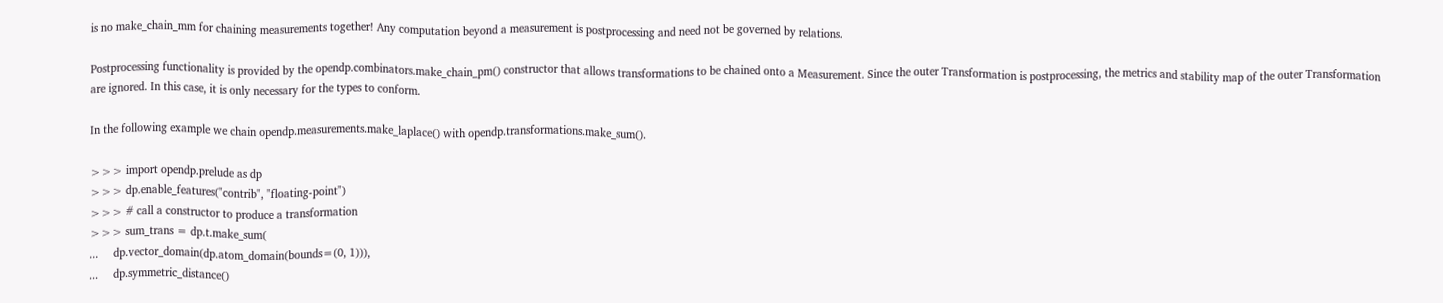is no make_chain_mm for chaining measurements together! Any computation beyond a measurement is postprocessing and need not be governed by relations.

Postprocessing functionality is provided by the opendp.combinators.make_chain_pm() constructor that allows transformations to be chained onto a Measurement. Since the outer Transformation is postprocessing, the metrics and stability map of the outer Transformation are ignored. In this case, it is only necessary for the types to conform.

In the following example we chain opendp.measurements.make_laplace() with opendp.transformations.make_sum().

>>> import opendp.prelude as dp
>>> dp.enable_features("contrib", "floating-point")
>>> # call a constructor to produce a transformation
>>> sum_trans = dp.t.make_sum(
...     dp.vector_domain(dp.atom_domain(bounds=(0, 1))),
...     dp.symmetric_distance()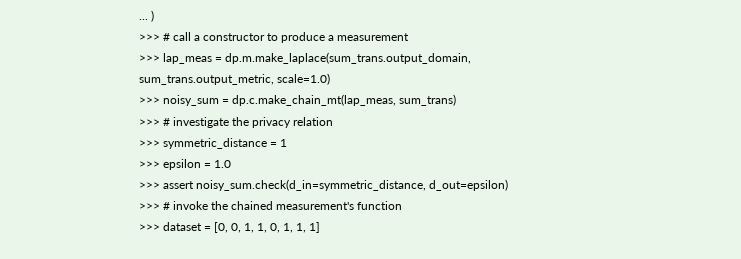... )
>>> # call a constructor to produce a measurement
>>> lap_meas = dp.m.make_laplace(sum_trans.output_domain, sum_trans.output_metric, scale=1.0)
>>> noisy_sum = dp.c.make_chain_mt(lap_meas, sum_trans)
>>> # investigate the privacy relation
>>> symmetric_distance = 1
>>> epsilon = 1.0
>>> assert noisy_sum.check(d_in=symmetric_distance, d_out=epsilon)
>>> # invoke the chained measurement's function
>>> dataset = [0, 0, 1, 1, 0, 1, 1, 1]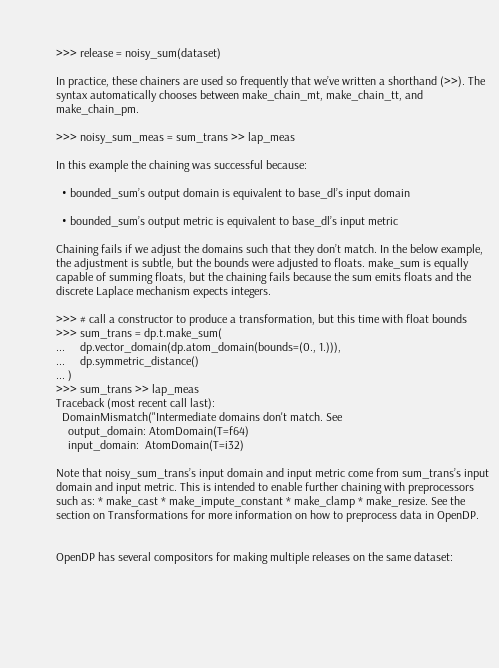>>> release = noisy_sum(dataset)

In practice, these chainers are used so frequently that we’ve written a shorthand (>>). The syntax automatically chooses between make_chain_mt, make_chain_tt, and make_chain_pm.

>>> noisy_sum_meas = sum_trans >> lap_meas

In this example the chaining was successful because:

  • bounded_sum’s output domain is equivalent to base_dl’s input domain

  • bounded_sum’s output metric is equivalent to base_dl’s input metric

Chaining fails if we adjust the domains such that they don’t match. In the below example, the adjustment is subtle, but the bounds were adjusted to floats. make_sum is equally capable of summing floats, but the chaining fails because the sum emits floats and the discrete Laplace mechanism expects integers.

>>> # call a constructor to produce a transformation, but this time with float bounds
>>> sum_trans = dp.t.make_sum(
...     dp.vector_domain(dp.atom_domain(bounds=(0., 1.))),
...     dp.symmetric_distance()
... )
>>> sum_trans >> lap_meas
Traceback (most recent call last):
  DomainMismatch("Intermediate domains don't match. See
    output_domain: AtomDomain(T=f64)
    input_domain:  AtomDomain(T=i32)

Note that noisy_sum_trans’s input domain and input metric come from sum_trans’s input domain and input metric. This is intended to enable further chaining with preprocessors such as: * make_cast * make_impute_constant * make_clamp * make_resize. See the section on Transformations for more information on how to preprocess data in OpenDP.


OpenDP has several compositors for making multiple releases on the same dataset: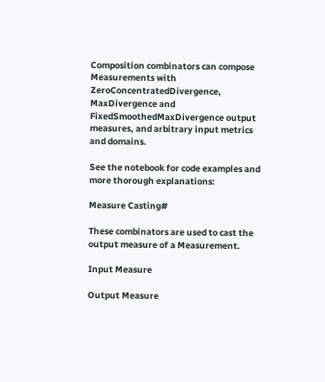Composition combinators can compose Measurements with ZeroConcentratedDivergence, MaxDivergence and FixedSmoothedMaxDivergence output measures, and arbitrary input metrics and domains.

See the notebook for code examples and more thorough explanations:

Measure Casting#

These combinators are used to cast the output measure of a Measurement.

Input Measure

Output Measure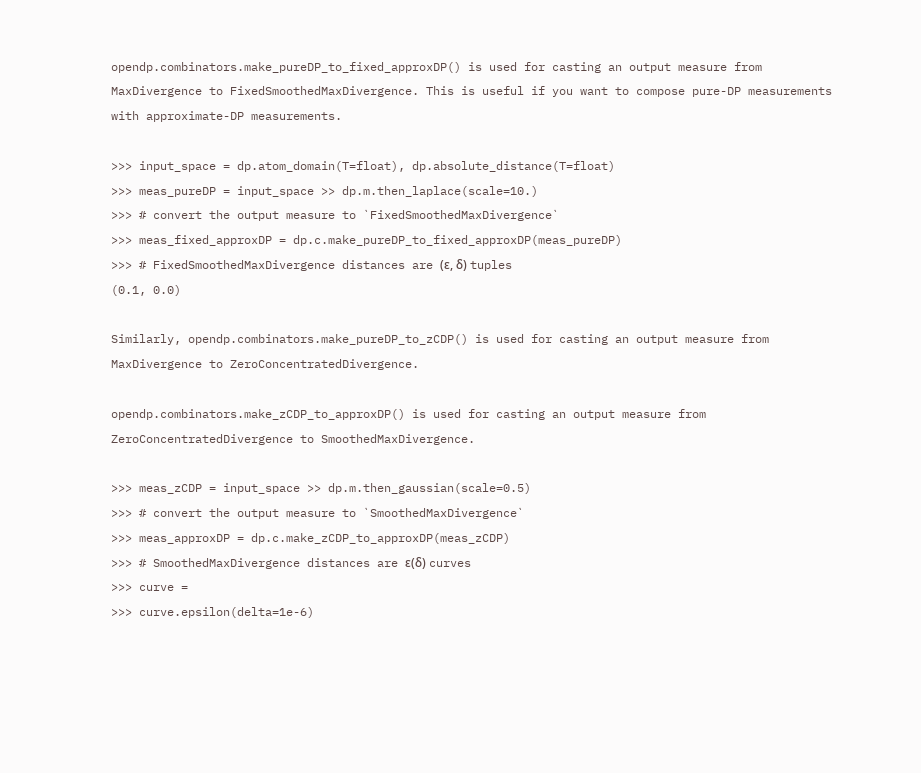opendp.combinators.make_pureDP_to_fixed_approxDP() is used for casting an output measure from MaxDivergence to FixedSmoothedMaxDivergence. This is useful if you want to compose pure-DP measurements with approximate-DP measurements.

>>> input_space = dp.atom_domain(T=float), dp.absolute_distance(T=float)
>>> meas_pureDP = input_space >> dp.m.then_laplace(scale=10.)
>>> # convert the output measure to `FixedSmoothedMaxDivergence`
>>> meas_fixed_approxDP = dp.c.make_pureDP_to_fixed_approxDP(meas_pureDP)
>>> # FixedSmoothedMaxDivergence distances are (ε, δ) tuples
(0.1, 0.0)

Similarly, opendp.combinators.make_pureDP_to_zCDP() is used for casting an output measure from MaxDivergence to ZeroConcentratedDivergence.

opendp.combinators.make_zCDP_to_approxDP() is used for casting an output measure from ZeroConcentratedDivergence to SmoothedMaxDivergence.

>>> meas_zCDP = input_space >> dp.m.then_gaussian(scale=0.5)
>>> # convert the output measure to `SmoothedMaxDivergence`
>>> meas_approxDP = dp.c.make_zCDP_to_approxDP(meas_zCDP)
>>> # SmoothedMaxDivergence distances are ε(δ) curves
>>> curve =
>>> curve.epsilon(delta=1e-6)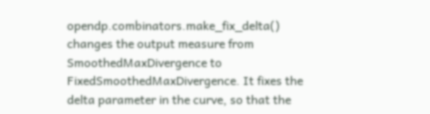opendp.combinators.make_fix_delta() changes the output measure from SmoothedMaxDivergence to FixedSmoothedMaxDivergence. It fixes the delta parameter in the curve, so that the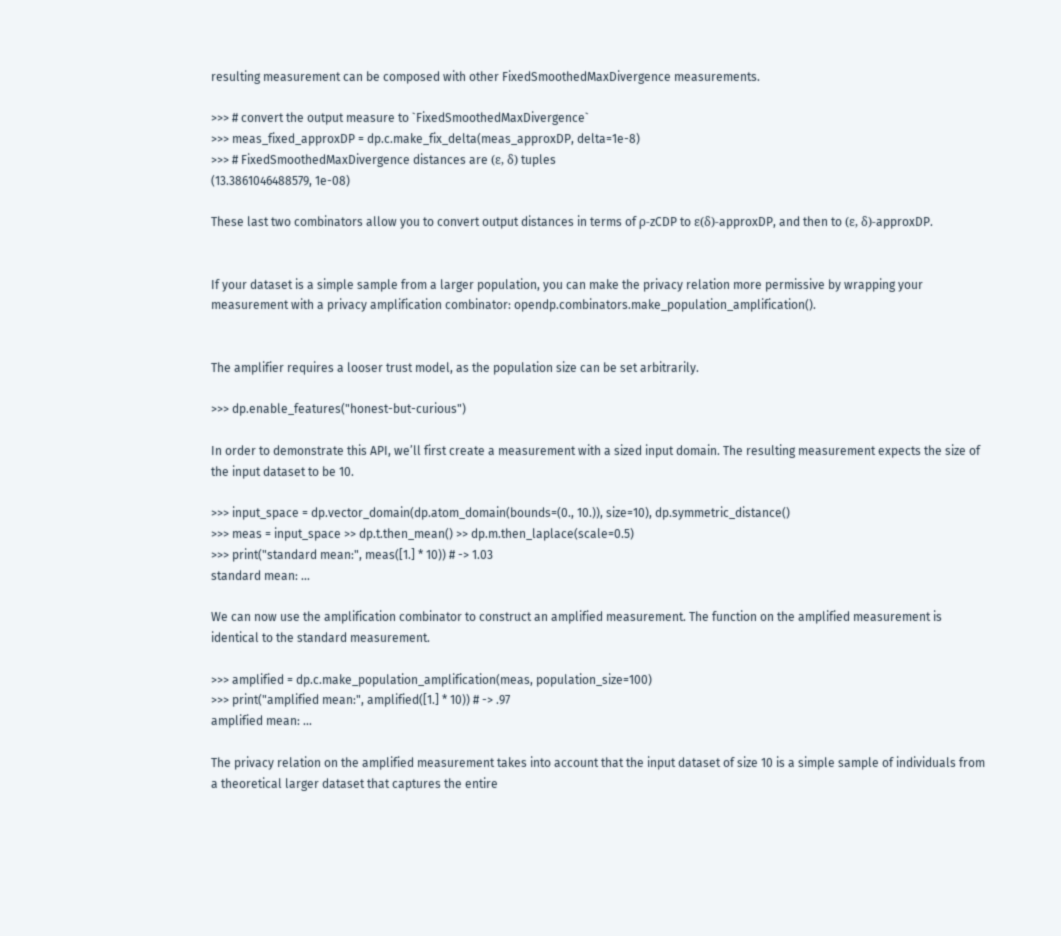resulting measurement can be composed with other FixedSmoothedMaxDivergence measurements.

>>> # convert the output measure to `FixedSmoothedMaxDivergence`
>>> meas_fixed_approxDP = dp.c.make_fix_delta(meas_approxDP, delta=1e-8)
>>> # FixedSmoothedMaxDivergence distances are (ε, δ) tuples
(13.3861046488579, 1e-08)

These last two combinators allow you to convert output distances in terms of ρ-zCDP to ε(δ)-approxDP, and then to (ε, δ)-approxDP.


If your dataset is a simple sample from a larger population, you can make the privacy relation more permissive by wrapping your measurement with a privacy amplification combinator: opendp.combinators.make_population_amplification().


The amplifier requires a looser trust model, as the population size can be set arbitrarily.

>>> dp.enable_features("honest-but-curious")

In order to demonstrate this API, we’ll first create a measurement with a sized input domain. The resulting measurement expects the size of the input dataset to be 10.

>>> input_space = dp.vector_domain(dp.atom_domain(bounds=(0., 10.)), size=10), dp.symmetric_distance()
>>> meas = input_space >> dp.t.then_mean() >> dp.m.then_laplace(scale=0.5)
>>> print("standard mean:", meas([1.] * 10)) # -> 1.03
standard mean: ...

We can now use the amplification combinator to construct an amplified measurement. The function on the amplified measurement is identical to the standard measurement.

>>> amplified = dp.c.make_population_amplification(meas, population_size=100)
>>> print("amplified mean:", amplified([1.] * 10)) # -> .97
amplified mean: ...

The privacy relation on the amplified measurement takes into account that the input dataset of size 10 is a simple sample of individuals from a theoretical larger dataset that captures the entire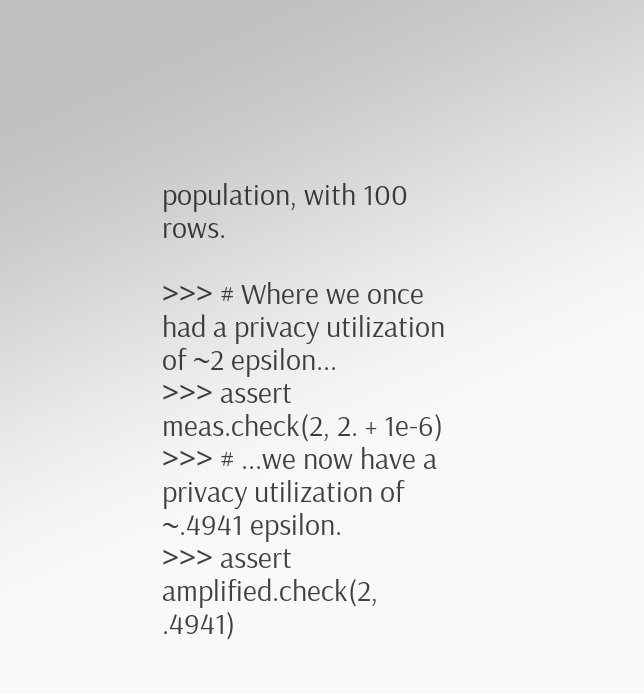population, with 100 rows.

>>> # Where we once had a privacy utilization of ~2 epsilon...
>>> assert meas.check(2, 2. + 1e-6)
>>> # ...we now have a privacy utilization of ~.4941 epsilon.
>>> assert amplified.check(2, .4941)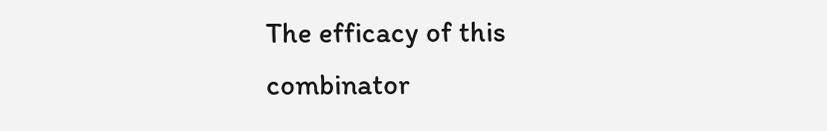The efficacy of this combinator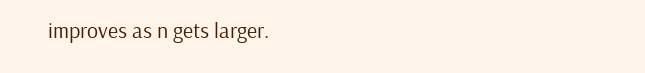improves as n gets larger.